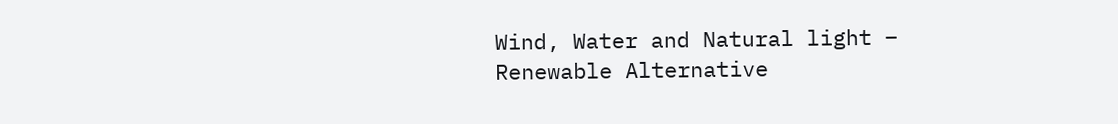Wind, Water and Natural light – Renewable Alternative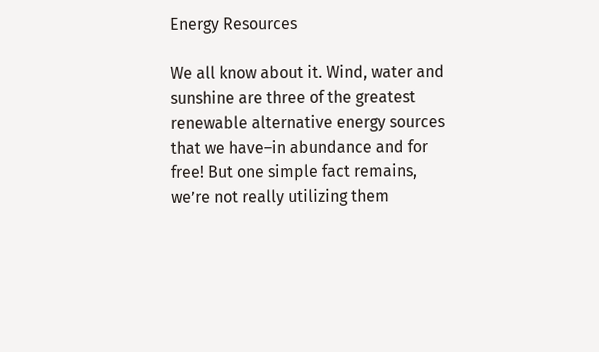Energy Resources

We all know about it. Wind, water and sunshine are three of the greatest renewable alternative energy sources that we have–in abundance and for free! But one simple fact remains, we’re not really utilizing them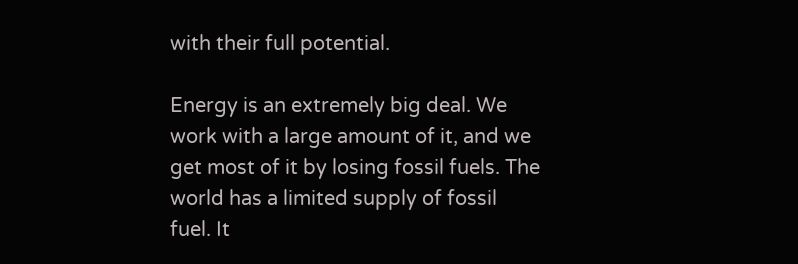with their full potential.

Energy is an extremely big deal. We work with a large amount of it, and we get most of it by losing fossil fuels. The world has a limited supply of fossil fuel. It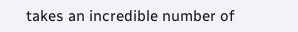takes an incredible number of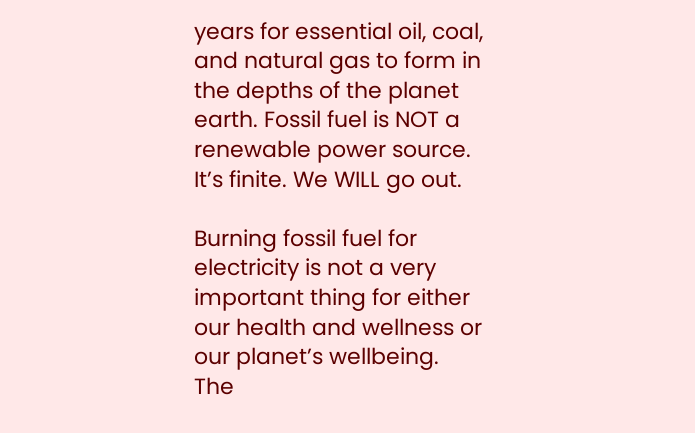years for essential oil, coal, and natural gas to form in the depths of the planet earth. Fossil fuel is NOT a renewable power source. It’s finite. We WILL go out.

Burning fossil fuel for electricity is not a very important thing for either our health and wellness or our planet’s wellbeing. The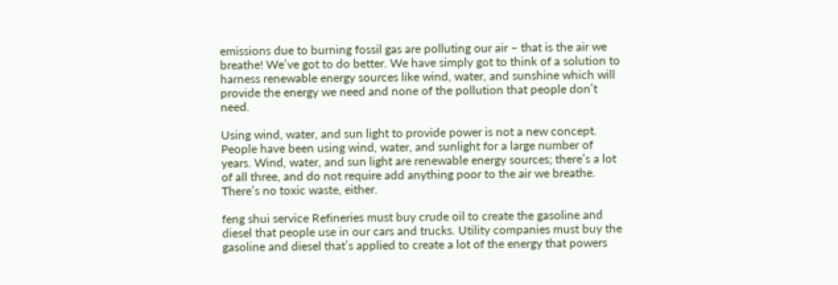emissions due to burning fossil gas are polluting our air – that is the air we breathe! We’ve got to do better. We have simply got to think of a solution to harness renewable energy sources like wind, water, and sunshine which will provide the energy we need and none of the pollution that people don’t need.

Using wind, water, and sun light to provide power is not a new concept. People have been using wind, water, and sunlight for a large number of years. Wind, water, and sun light are renewable energy sources; there’s a lot of all three, and do not require add anything poor to the air we breathe. There’s no toxic waste, either.

feng shui service Refineries must buy crude oil to create the gasoline and diesel that people use in our cars and trucks. Utility companies must buy the gasoline and diesel that’s applied to create a lot of the energy that powers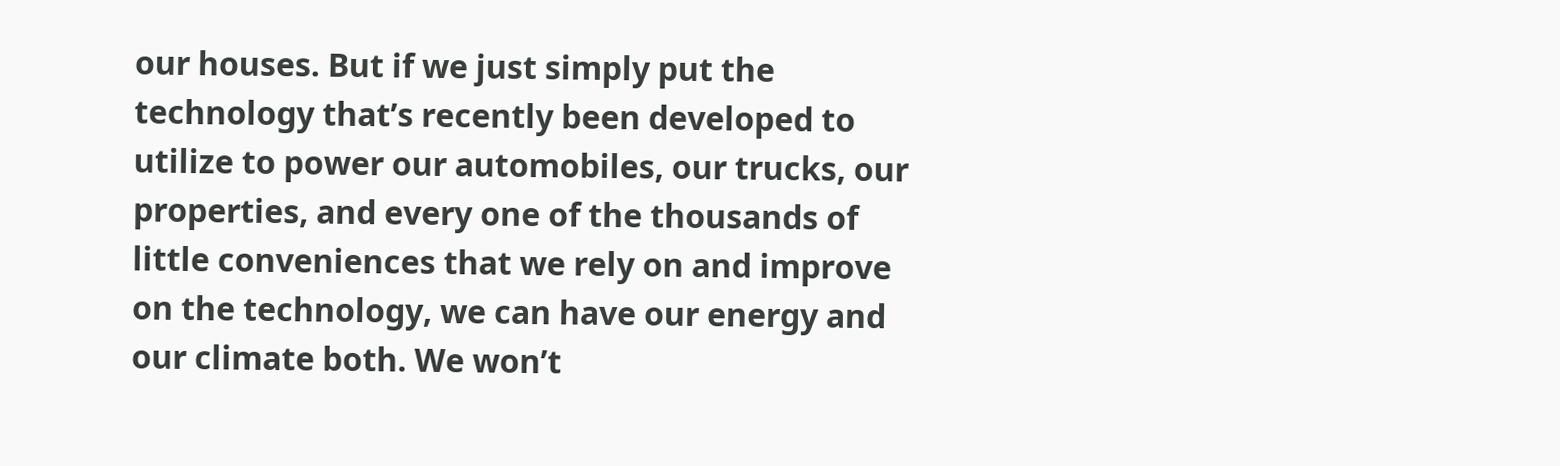our houses. But if we just simply put the technology that’s recently been developed to utilize to power our automobiles, our trucks, our properties, and every one of the thousands of little conveniences that we rely on and improve on the technology, we can have our energy and our climate both. We won’t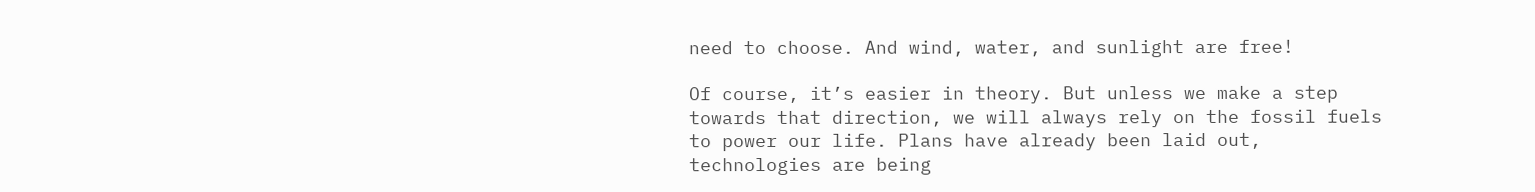need to choose. And wind, water, and sunlight are free!

Of course, it’s easier in theory. But unless we make a step towards that direction, we will always rely on the fossil fuels to power our life. Plans have already been laid out, technologies are being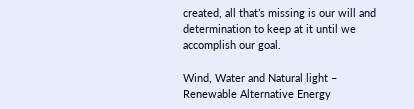created, all that’s missing is our will and determination to keep at it until we accomplish our goal.

Wind, Water and Natural light – Renewable Alternative Energy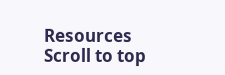Resources
Scroll to top